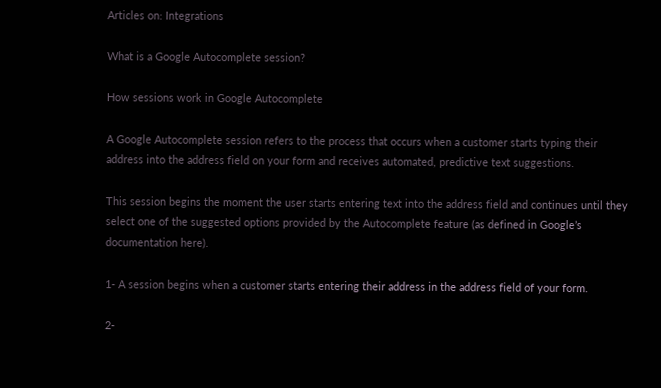Articles on: Integrations

What is a Google Autocomplete session?

How sessions work in Google Autocomplete

A Google Autocomplete session refers to the process that occurs when a customer starts typing their address into the address field on your form and receives automated, predictive text suggestions.

This session begins the moment the user starts entering text into the address field and continues until they select one of the suggested options provided by the Autocomplete feature (as defined in Google’s documentation here).

1- A session begins when a customer starts entering their address in the address field of your form.

2-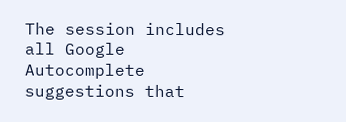The session includes all Google Autocomplete suggestions that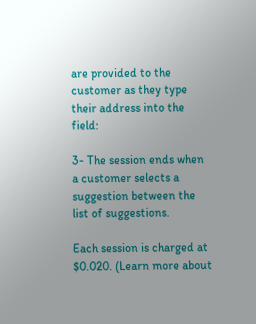are provided to the customer as they type their address into the field:

3- The session ends when a customer selects a suggestion between the list of suggestions.

Each session is charged at $0.020. (Learn more about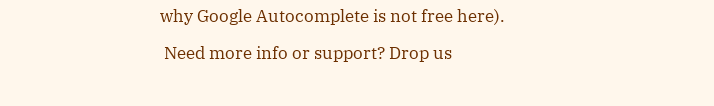why Google Autocomplete is not free here).

 Need more info or support? Drop us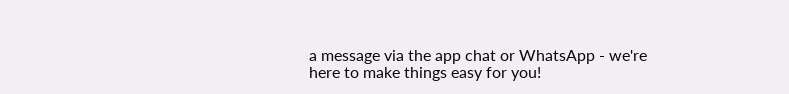a message via the app chat or WhatsApp - we're here to make things easy for you!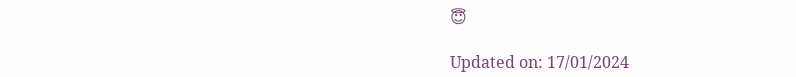😇

Updated on: 17/01/2024